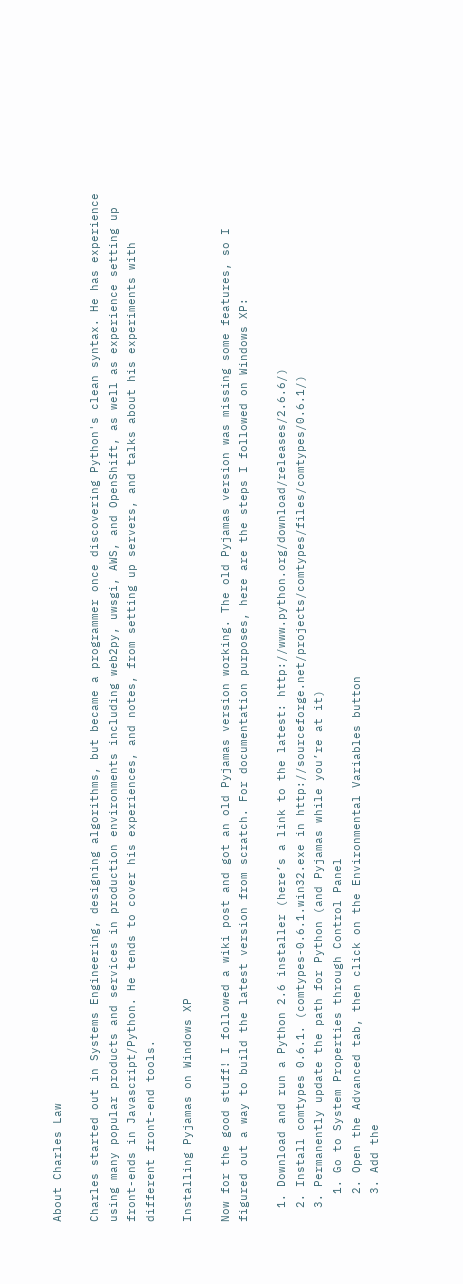About Charles Law

Charles started out in Systems Engineering, designing algorithms, but became a programmer once discovering Python's clean syntax. He has experience using many popular products and services in production environments including web2py, uwsgi, AWS, and OpenShift, as well as experience setting up front-ends in Javascript/Python. He tends to cover his experiences, and notes, from setting up servers, and talks about his experiments with different front-end tools.

Installing Pyjamas on Windows XP

Now for the good stuff! I followed a wiki post and got an old Pyjamas version working. The old Pyjamas version was missing some features, so I figured out a way to build the latest version from scratch. For documentation purposes, here are the steps I followed on Windows XP:

  1. Download and run a Python 2.6 installer (here’s a link to the latest: http://www.python.org/download/releases/2.6.6/)
  2. Install comtypes 0.6.1. (comtypes-0.6.1.win32.exe in http://sourceforge.net/projects/comtypes/files/comtypes/0.6.1/)
  3. Permanently update the path for Python (and Pyjamas while you’re at it)
    1. Go to System Properties through Control Panel
    2. Open the Advanced tab, then click on the Environmental Variables button
    3. Add the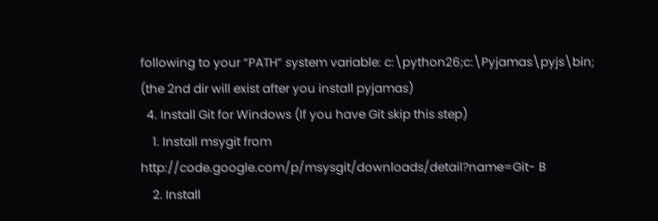following to your “PATH” system variable: c:\python26;c:\Pyjamas\pyjs\bin; (the 2nd dir will exist after you install pyjamas)
  4. Install Git for Windows (If you have Git skip this step)
    1. Install msygit from http://code.google.com/p/msysgit/downloads/detail?name=Git- B
    2. Install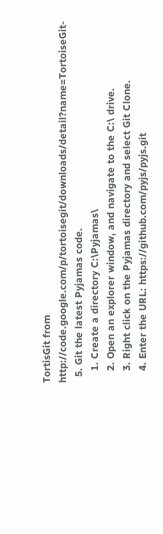TortisGit from http://code.google.com/p/tortoisegit/downloads/detail?name=TortoiseGit-
  5. Git the latest Pyjamas code.
    1. Create a directory C:\Pyjamas\
    2. Open an explorer window, and navigate to the C:\ drive.
    3. Right click on the Pyjamas directory and select Git Clone.
    4. Enter the URL: https://github.com/pyjs/pyjs.git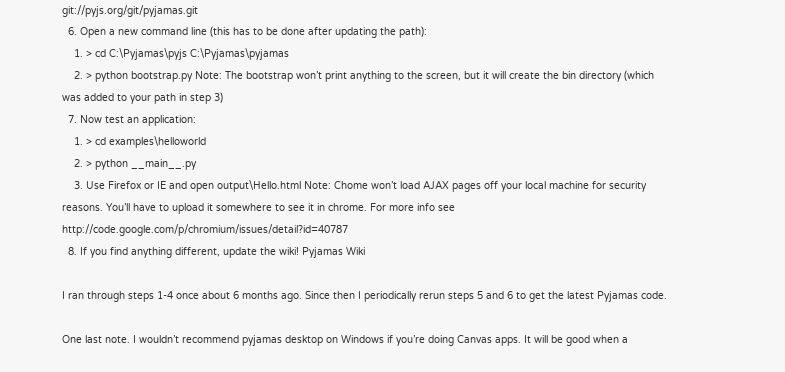git://pyjs.org/git/pyjamas.git
  6. Open a new command line (this has to be done after updating the path):
    1. > cd C:\Pyjamas\pyjs C:\Pyjamas\pyjamas
    2. > python bootstrap.py Note: The bootstrap won’t print anything to the screen, but it will create the bin directory (which was added to your path in step 3)
  7. Now test an application:
    1. > cd examples\helloworld
    2. > python __main__.py
    3. Use Firefox or IE and open output\Hello.html Note: Chome won’t load AJAX pages off your local machine for security reasons. You’ll have to upload it somewhere to see it in chrome. For more info see http://code.google.com/p/chromium/issues/detail?id=40787
  8. If you find anything different, update the wiki! Pyjamas Wiki

I ran through steps 1-4 once about 6 months ago. Since then I periodically rerun steps 5 and 6 to get the latest Pyjamas code.

One last note. I wouldn’t recommend pyjamas desktop on Windows if you’re doing Canvas apps. It will be good when a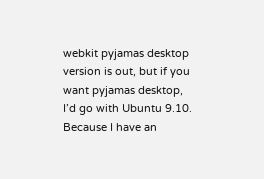webkit pyjamas desktop version is out, but if you want pyjamas desktop, I’d go with Ubuntu 9.10. Because I have an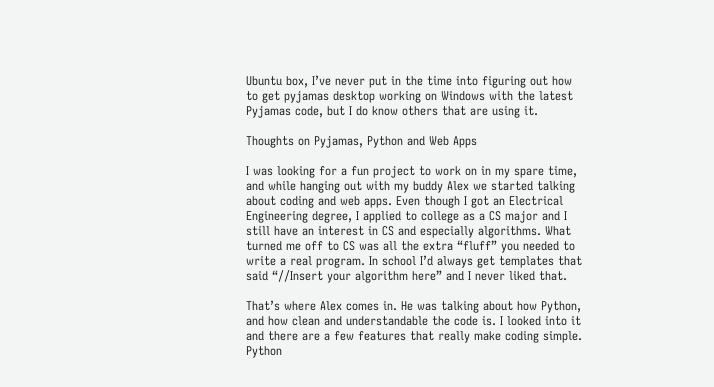Ubuntu box, I’ve never put in the time into figuring out how to get pyjamas desktop working on Windows with the latest Pyjamas code, but I do know others that are using it.

Thoughts on Pyjamas, Python and Web Apps

I was looking for a fun project to work on in my spare time, and while hanging out with my buddy Alex we started talking about coding and web apps. Even though I got an Electrical Engineering degree, I applied to college as a CS major and I still have an interest in CS and especially algorithms. What turned me off to CS was all the extra “fluff” you needed to write a real program. In school I’d always get templates that said “//Insert your algorithm here” and I never liked that.

That’s where Alex comes in. He was talking about how Python, and how clean and understandable the code is. I looked into it and there are a few features that really make coding simple. Python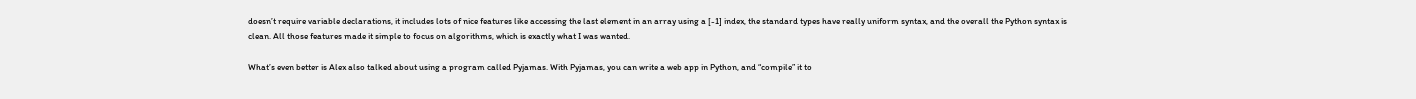doesn’t require variable declarations, it includes lots of nice features like accessing the last element in an array using a [-1] index, the standard types have really uniform syntax, and the overall the Python syntax is clean. All those features made it simple to focus on algorithms, which is exactly what I was wanted.

What’s even better is Alex also talked about using a program called Pyjamas. With Pyjamas, you can write a web app in Python, and “compile” it to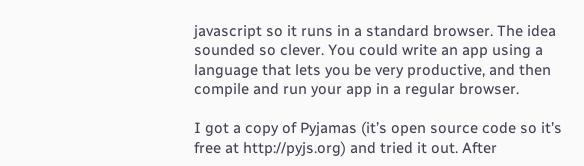javascript so it runs in a standard browser. The idea sounded so clever. You could write an app using a language that lets you be very productive, and then compile and run your app in a regular browser.

I got a copy of Pyjamas (it’s open source code so it’s free at http://pyjs.org) and tried it out. After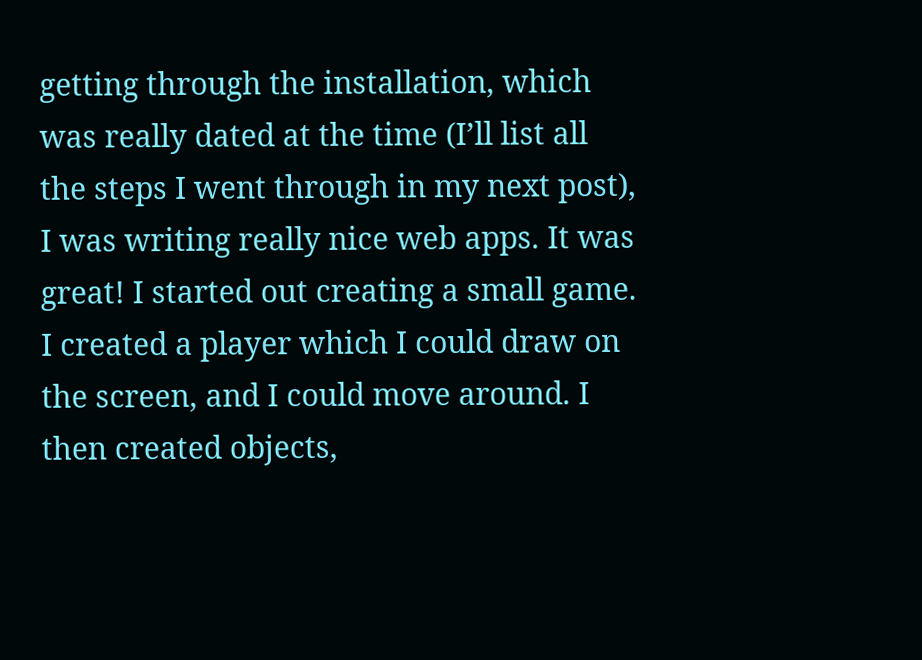getting through the installation, which was really dated at the time (I’ll list all the steps I went through in my next post), I was writing really nice web apps. It was great! I started out creating a small game. I created a player which I could draw on the screen, and I could move around. I then created objects,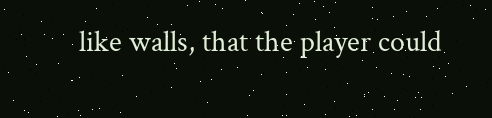like walls, that the player could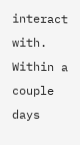interact with. Within a couple days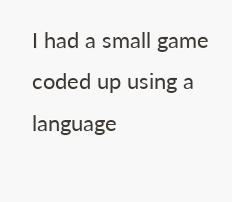I had a small game coded up using a language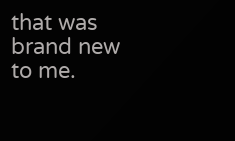that was brand new to me.